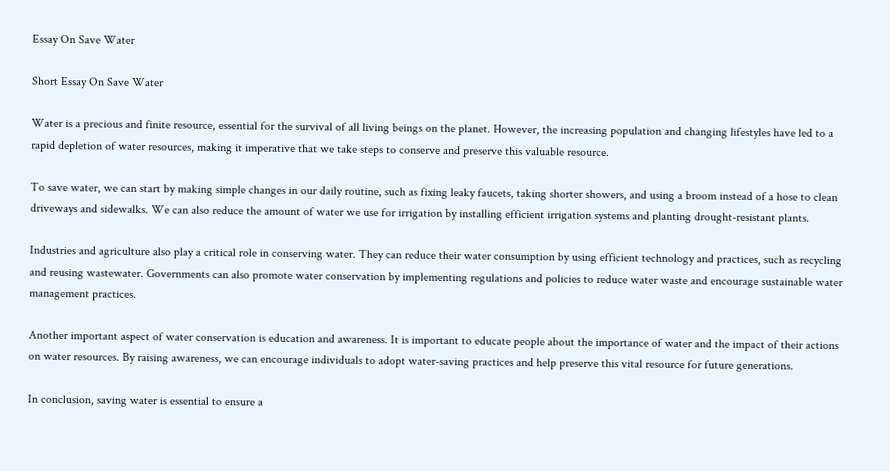Essay On Save Water

Short Essay On Save Water

Water is a precious and finite resource, essential for the survival of all living beings on the planet. However, the increasing population and changing lifestyles have led to a rapid depletion of water resources, making it imperative that we take steps to conserve and preserve this valuable resource.

To save water, we can start by making simple changes in our daily routine, such as fixing leaky faucets, taking shorter showers, and using a broom instead of a hose to clean driveways and sidewalks. We can also reduce the amount of water we use for irrigation by installing efficient irrigation systems and planting drought-resistant plants.

Industries and agriculture also play a critical role in conserving water. They can reduce their water consumption by using efficient technology and practices, such as recycling and reusing wastewater. Governments can also promote water conservation by implementing regulations and policies to reduce water waste and encourage sustainable water management practices.

Another important aspect of water conservation is education and awareness. It is important to educate people about the importance of water and the impact of their actions on water resources. By raising awareness, we can encourage individuals to adopt water-saving practices and help preserve this vital resource for future generations.

In conclusion, saving water is essential to ensure a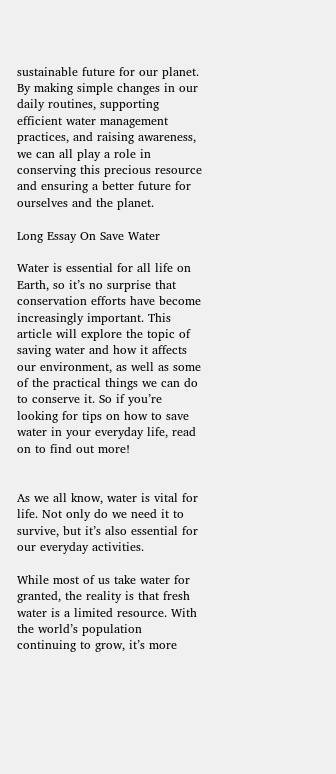sustainable future for our planet. By making simple changes in our daily routines, supporting efficient water management practices, and raising awareness, we can all play a role in conserving this precious resource and ensuring a better future for ourselves and the planet.

Long Essay On Save Water

Water is essential for all life on Earth, so it’s no surprise that conservation efforts have become increasingly important. This article will explore the topic of saving water and how it affects our environment, as well as some of the practical things we can do to conserve it. So if you’re looking for tips on how to save water in your everyday life, read on to find out more!


As we all know, water is vital for life. Not only do we need it to survive, but it’s also essential for our everyday activities.

While most of us take water for granted, the reality is that fresh water is a limited resource. With the world’s population continuing to grow, it’s more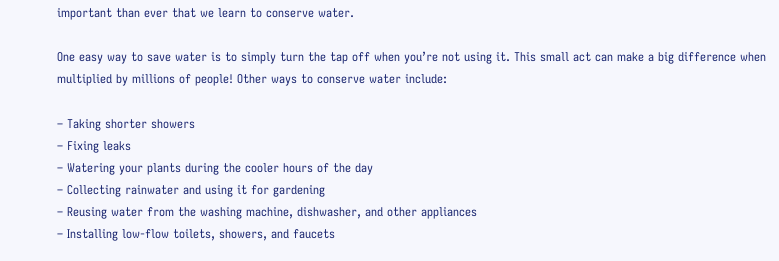important than ever that we learn to conserve water.

One easy way to save water is to simply turn the tap off when you’re not using it. This small act can make a big difference when multiplied by millions of people! Other ways to conserve water include:

– Taking shorter showers
– Fixing leaks
– Watering your plants during the cooler hours of the day
– Collecting rainwater and using it for gardening
– Reusing water from the washing machine, dishwasher, and other appliances
– Installing low-flow toilets, showers, and faucets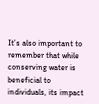It’s also important to remember that while conserving water is beneficial to individuals, its impact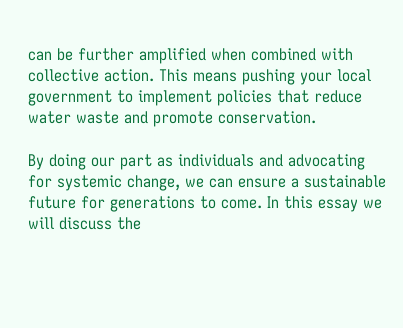can be further amplified when combined with collective action. This means pushing your local government to implement policies that reduce water waste and promote conservation.

By doing our part as individuals and advocating for systemic change, we can ensure a sustainable future for generations to come. In this essay we will discuss the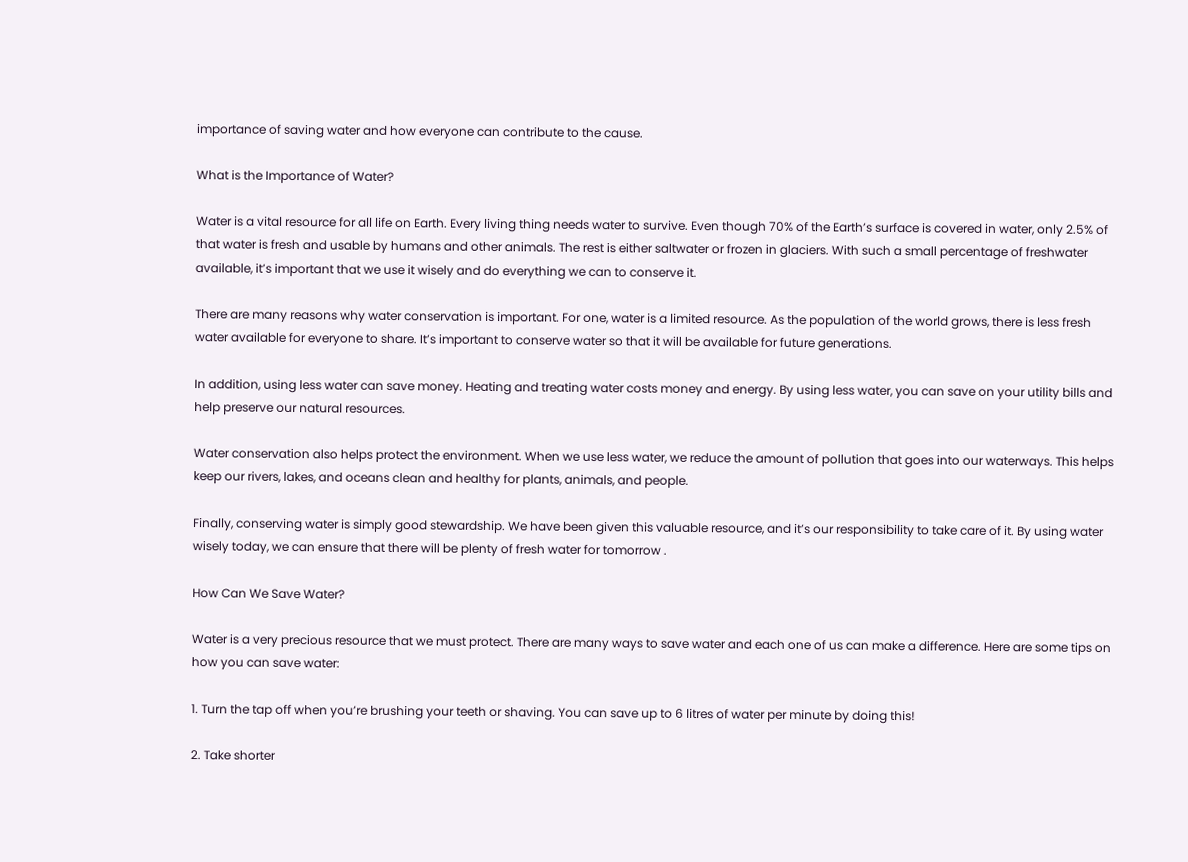importance of saving water and how everyone can contribute to the cause.

What is the Importance of Water?

Water is a vital resource for all life on Earth. Every living thing needs water to survive. Even though 70% of the Earth’s surface is covered in water, only 2.5% of that water is fresh and usable by humans and other animals. The rest is either saltwater or frozen in glaciers. With such a small percentage of freshwater available, it’s important that we use it wisely and do everything we can to conserve it.

There are many reasons why water conservation is important. For one, water is a limited resource. As the population of the world grows, there is less fresh water available for everyone to share. It’s important to conserve water so that it will be available for future generations.

In addition, using less water can save money. Heating and treating water costs money and energy. By using less water, you can save on your utility bills and help preserve our natural resources.

Water conservation also helps protect the environment. When we use less water, we reduce the amount of pollution that goes into our waterways. This helps keep our rivers, lakes, and oceans clean and healthy for plants, animals, and people.

Finally, conserving water is simply good stewardship. We have been given this valuable resource, and it’s our responsibility to take care of it. By using water wisely today, we can ensure that there will be plenty of fresh water for tomorrow .

How Can We Save Water?

Water is a very precious resource that we must protect. There are many ways to save water and each one of us can make a difference. Here are some tips on how you can save water:

1. Turn the tap off when you’re brushing your teeth or shaving. You can save up to 6 litres of water per minute by doing this!

2. Take shorter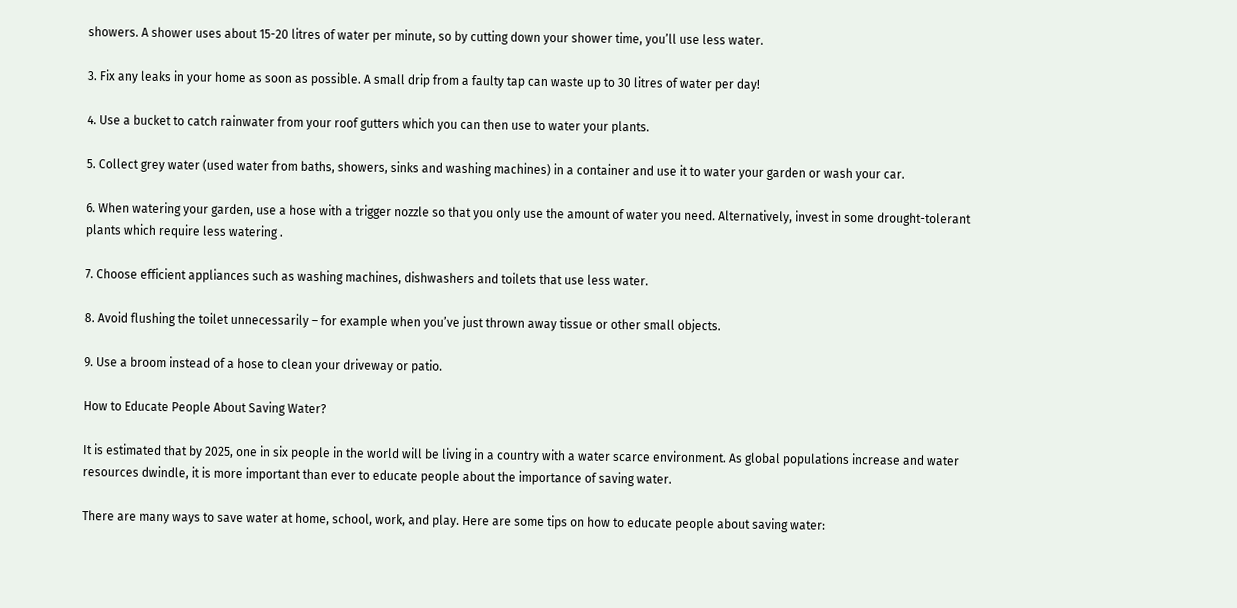showers. A shower uses about 15-20 litres of water per minute, so by cutting down your shower time, you’ll use less water.

3. Fix any leaks in your home as soon as possible. A small drip from a faulty tap can waste up to 30 litres of water per day!

4. Use a bucket to catch rainwater from your roof gutters which you can then use to water your plants.

5. Collect grey water (used water from baths, showers, sinks and washing machines) in a container and use it to water your garden or wash your car.

6. When watering your garden, use a hose with a trigger nozzle so that you only use the amount of water you need. Alternatively, invest in some drought-tolerant plants which require less watering .

7. Choose efficient appliances such as washing machines, dishwashers and toilets that use less water.

8. Avoid flushing the toilet unnecessarily – for example when you’ve just thrown away tissue or other small objects.

9. Use a broom instead of a hose to clean your driveway or patio.

How to Educate People About Saving Water?

It is estimated that by 2025, one in six people in the world will be living in a country with a water scarce environment. As global populations increase and water resources dwindle, it is more important than ever to educate people about the importance of saving water.

There are many ways to save water at home, school, work, and play. Here are some tips on how to educate people about saving water: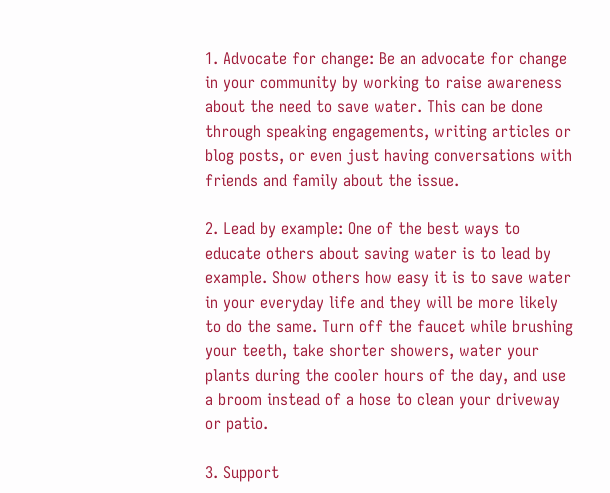1. Advocate for change: Be an advocate for change in your community by working to raise awareness about the need to save water. This can be done through speaking engagements, writing articles or blog posts, or even just having conversations with friends and family about the issue.

2. Lead by example: One of the best ways to educate others about saving water is to lead by example. Show others how easy it is to save water in your everyday life and they will be more likely to do the same. Turn off the faucet while brushing your teeth, take shorter showers, water your plants during the cooler hours of the day, and use a broom instead of a hose to clean your driveway or patio.

3. Support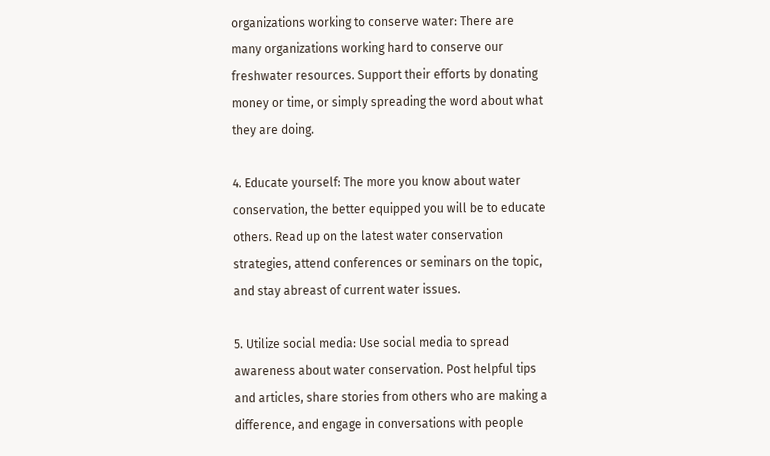organizations working to conserve water: There are many organizations working hard to conserve our freshwater resources. Support their efforts by donating money or time, or simply spreading the word about what they are doing.

4. Educate yourself: The more you know about water conservation, the better equipped you will be to educate others. Read up on the latest water conservation strategies, attend conferences or seminars on the topic, and stay abreast of current water issues.

5. Utilize social media: Use social media to spread awareness about water conservation. Post helpful tips and articles, share stories from others who are making a difference, and engage in conversations with people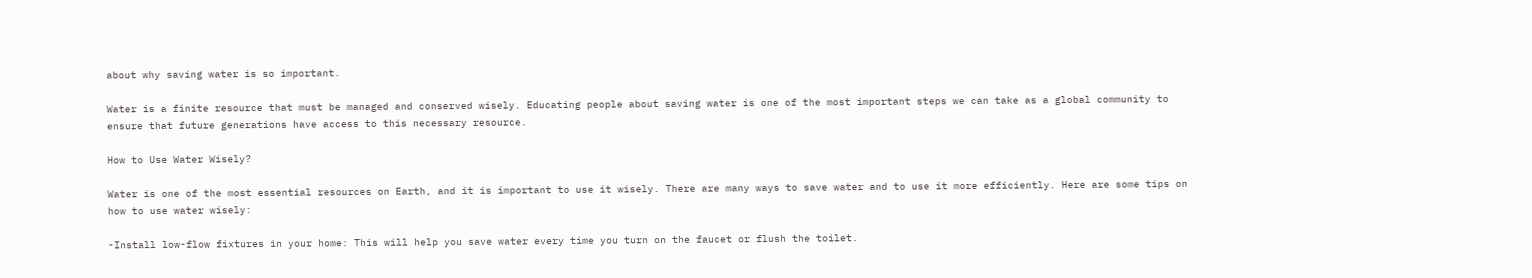about why saving water is so important.

Water is a finite resource that must be managed and conserved wisely. Educating people about saving water is one of the most important steps we can take as a global community to ensure that future generations have access to this necessary resource.

How to Use Water Wisely?

Water is one of the most essential resources on Earth, and it is important to use it wisely. There are many ways to save water and to use it more efficiently. Here are some tips on how to use water wisely:

-Install low-flow fixtures in your home: This will help you save water every time you turn on the faucet or flush the toilet.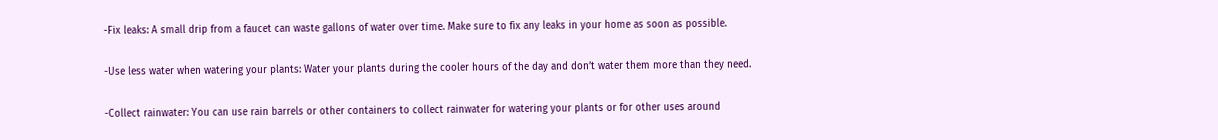-Fix leaks: A small drip from a faucet can waste gallons of water over time. Make sure to fix any leaks in your home as soon as possible.

-Use less water when watering your plants: Water your plants during the cooler hours of the day and don’t water them more than they need.

-Collect rainwater: You can use rain barrels or other containers to collect rainwater for watering your plants or for other uses around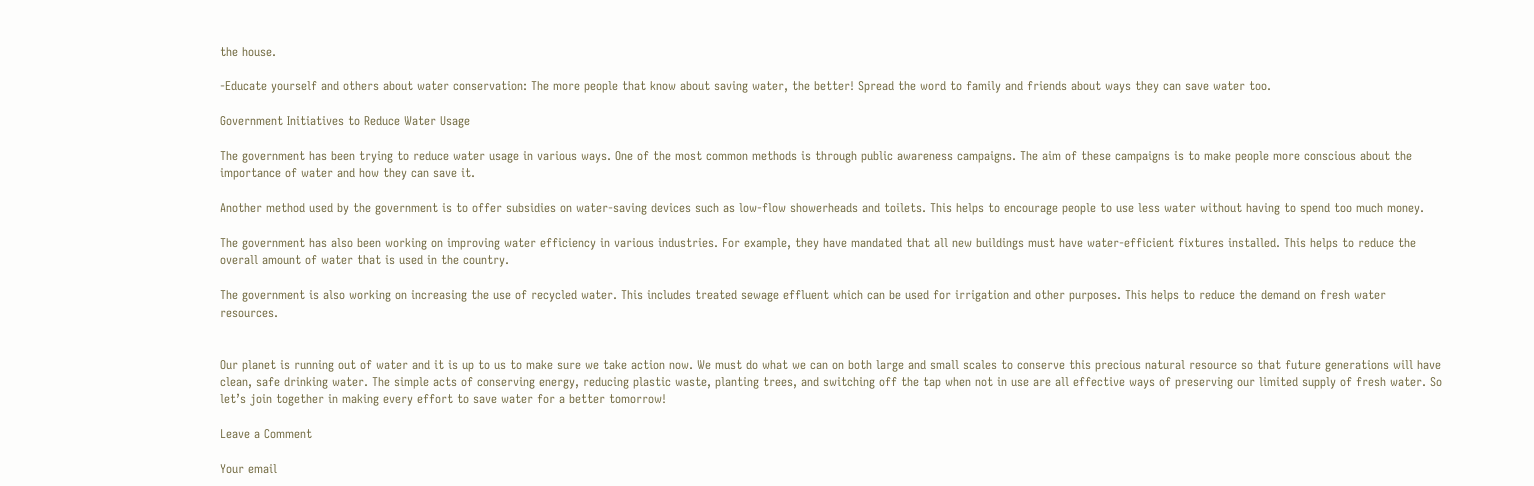the house.

-Educate yourself and others about water conservation: The more people that know about saving water, the better! Spread the word to family and friends about ways they can save water too.

Government Initiatives to Reduce Water Usage

The government has been trying to reduce water usage in various ways. One of the most common methods is through public awareness campaigns. The aim of these campaigns is to make people more conscious about the importance of water and how they can save it.

Another method used by the government is to offer subsidies on water-saving devices such as low-flow showerheads and toilets. This helps to encourage people to use less water without having to spend too much money.

The government has also been working on improving water efficiency in various industries. For example, they have mandated that all new buildings must have water-efficient fixtures installed. This helps to reduce the overall amount of water that is used in the country.

The government is also working on increasing the use of recycled water. This includes treated sewage effluent which can be used for irrigation and other purposes. This helps to reduce the demand on fresh water resources.


Our planet is running out of water and it is up to us to make sure we take action now. We must do what we can on both large and small scales to conserve this precious natural resource so that future generations will have clean, safe drinking water. The simple acts of conserving energy, reducing plastic waste, planting trees, and switching off the tap when not in use are all effective ways of preserving our limited supply of fresh water. So let’s join together in making every effort to save water for a better tomorrow!

Leave a Comment

Your email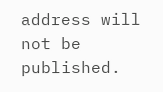address will not be published.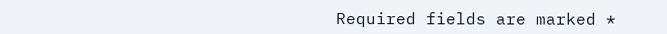Required fields are marked *